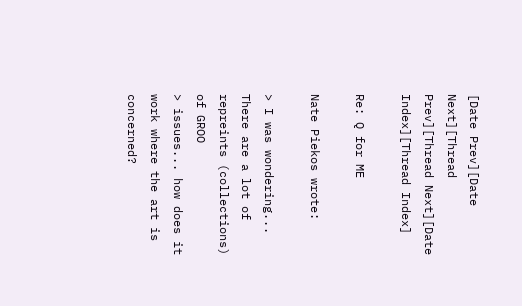[Date Prev][Date Next][Thread Prev][Thread Next][Date Index][Thread Index]

Re: Q for ME

Nate Piekos wrote:

> I was wondering... There are a lot of repreints (collections) of GROO
> issues... how does it work where the art is concerned?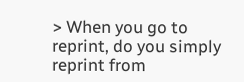> When you go to reprint, do you simply reprint from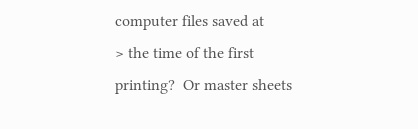computer files saved at
> the time of the first printing?  Or master sheets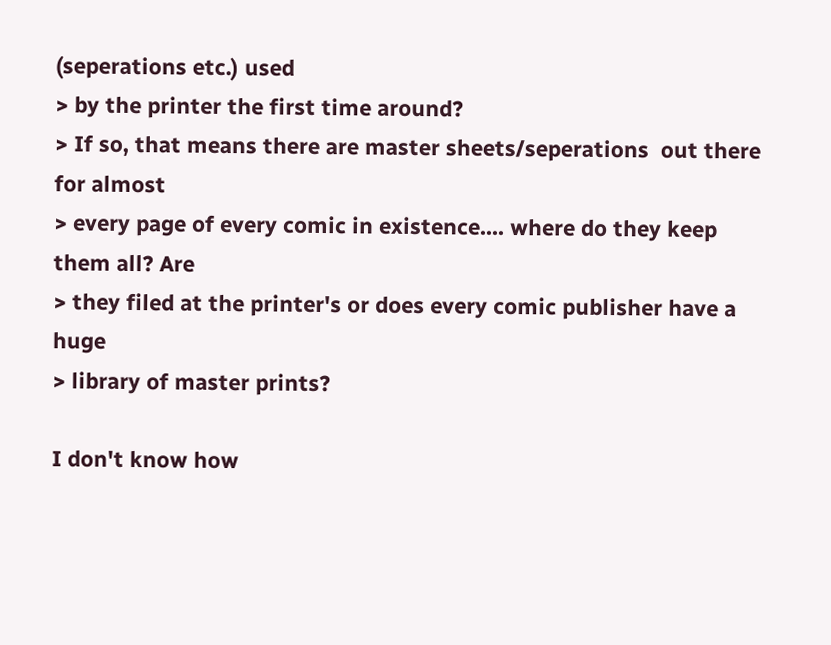(seperations etc.) used
> by the printer the first time around?
> If so, that means there are master sheets/seperations  out there for almost
> every page of every comic in existence.... where do they keep them all? Are
> they filed at the printer's or does every comic publisher have a huge
> library of master prints?

I don't know how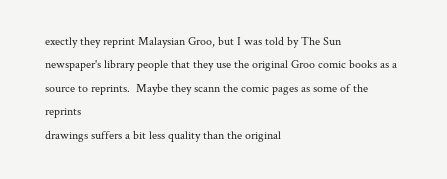exectly they reprint Malaysian Groo, but I was told by The Sun
newspaper's library people that they use the original Groo comic books as a
source to reprints.  Maybe they scann the comic pages as some of the reprints
drawings suffers a bit less quality than the original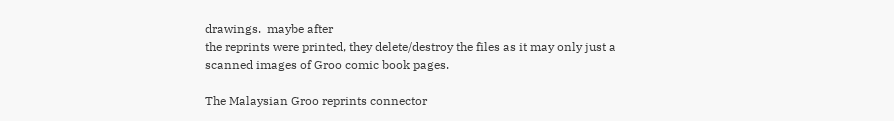drawings.  maybe after
the reprints were printed, they delete/destroy the files as it may only just a
scanned images of Groo comic book pages.

The Malaysian Groo reprints connector